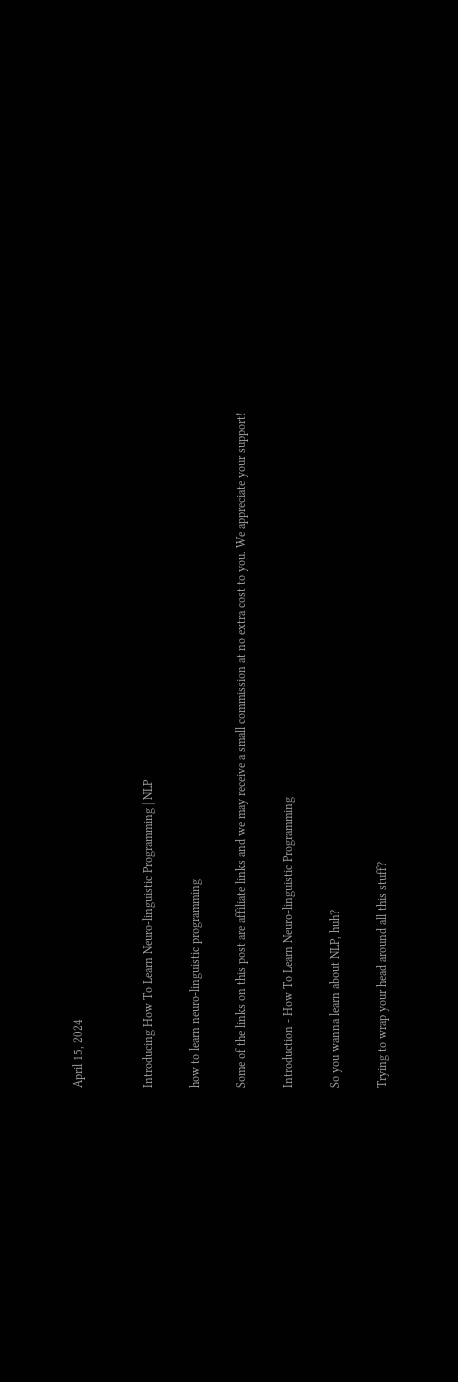April 15, 2024


Introducing How To Learn Neuro-linguistic Programming | NLP

how to learn neuro-linguistic programming

Some of the links on this post are affiliate links and we may receive a small commission at no extra cost to you. We appreciate your support!

Introduction - How To Learn Neuro-linguistic Programming

So you wanna learn about NLP, huh?

Trying to wrap your head around all this stuff?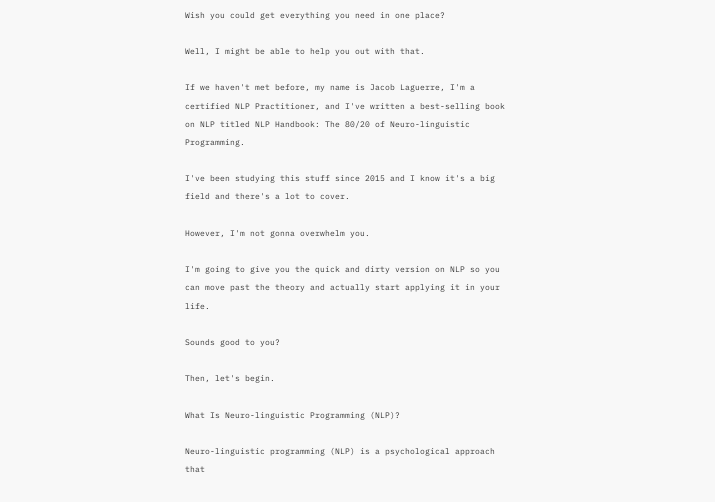Wish you could get everything you need in one place?

Well, I might be able to help you out with that.

If we haven't met before, my name is Jacob Laguerre, I'm a certified NLP Practitioner, and I've written a best-selling book on NLP titled NLP Handbook: The 80/20 of Neuro-linguistic Programming.

I've been studying this stuff since 2015 and I know it's a big field and there's a lot to cover.

However, I'm not gonna overwhelm you.

I'm going to give you the quick and dirty version on NLP so you can move past the theory and actually start applying it in your life.

Sounds good to you?

Then, let's begin.

What Is Neuro-linguistic Programming (NLP)?

Neuro-linguistic programming (NLP) is a psychological approach that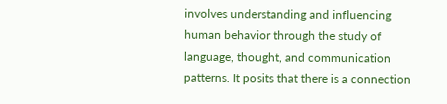involves understanding and influencing human behavior through the study of language, thought, and communication patterns. It posits that there is a connection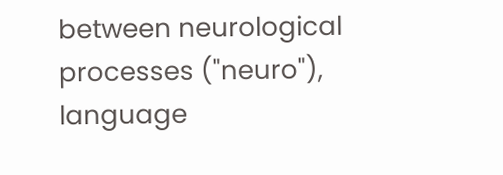between neurological processes ("neuro"), language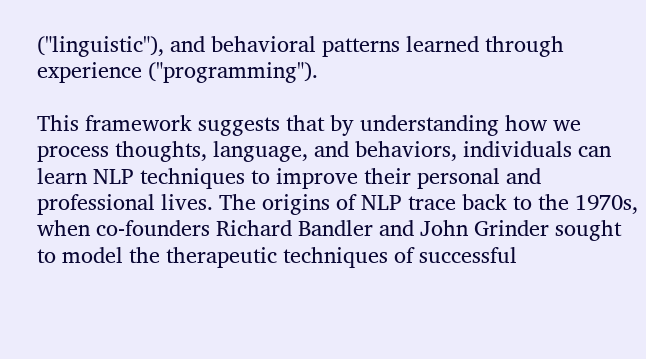("linguistic"), and behavioral patterns learned through experience ("programming").

This framework suggests that by understanding how we process thoughts, language, and behaviors, individuals can learn NLP techniques to improve their personal and professional lives. The origins of NLP trace back to the 1970s, when co-founders Richard Bandler and John Grinder sought to model the therapeutic techniques of successful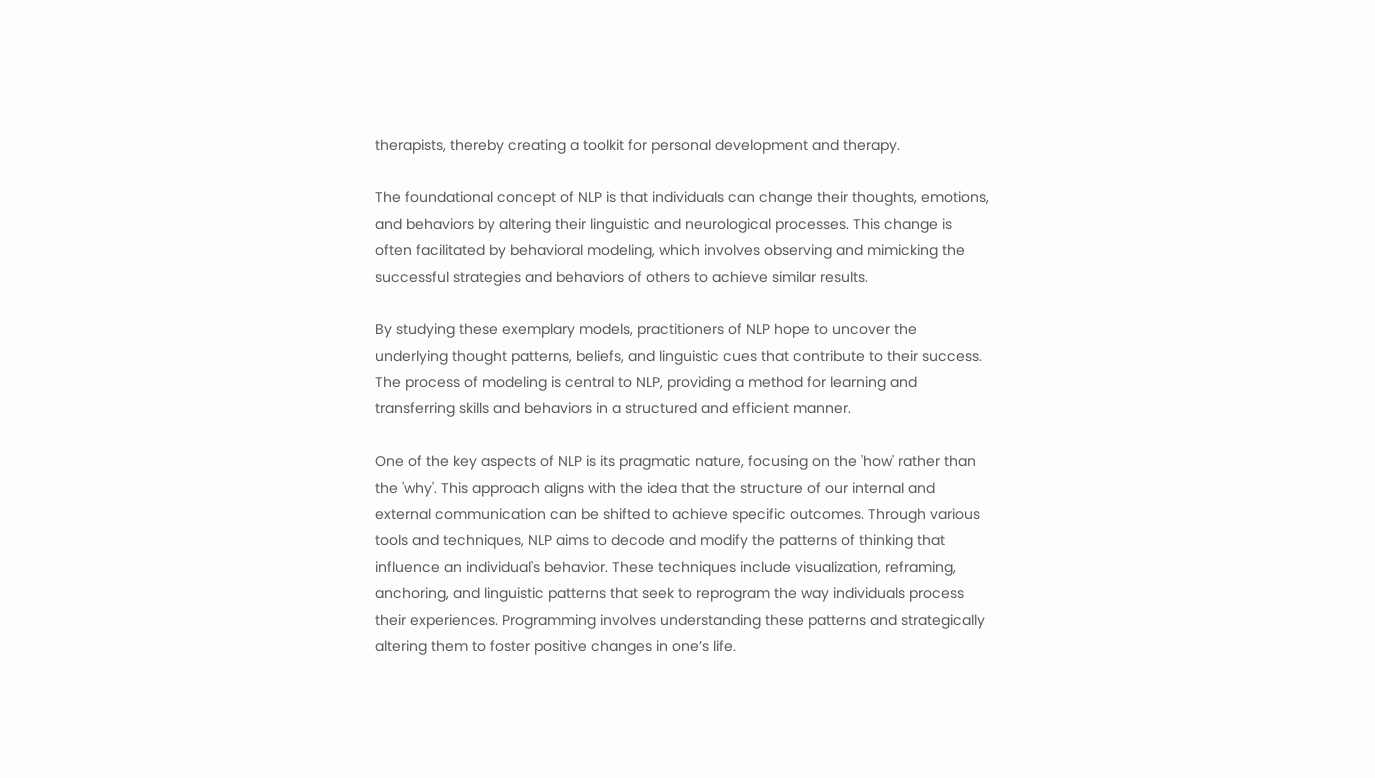therapists, thereby creating a toolkit for personal development and therapy.

The foundational concept of NLP is that individuals can change their thoughts, emotions, and behaviors by altering their linguistic and neurological processes. This change is often facilitated by behavioral modeling, which involves observing and mimicking the successful strategies and behaviors of others to achieve similar results.

By studying these exemplary models, practitioners of NLP hope to uncover the underlying thought patterns, beliefs, and linguistic cues that contribute to their success. The process of modeling is central to NLP, providing a method for learning and transferring skills and behaviors in a structured and efficient manner.

One of the key aspects of NLP is its pragmatic nature, focusing on the 'how' rather than the 'why'. This approach aligns with the idea that the structure of our internal and external communication can be shifted to achieve specific outcomes. Through various tools and techniques, NLP aims to decode and modify the patterns of thinking that influence an individual's behavior. These techniques include visualization, reframing, anchoring, and linguistic patterns that seek to reprogram the way individuals process their experiences. Programming involves understanding these patterns and strategically altering them to foster positive changes in one’s life.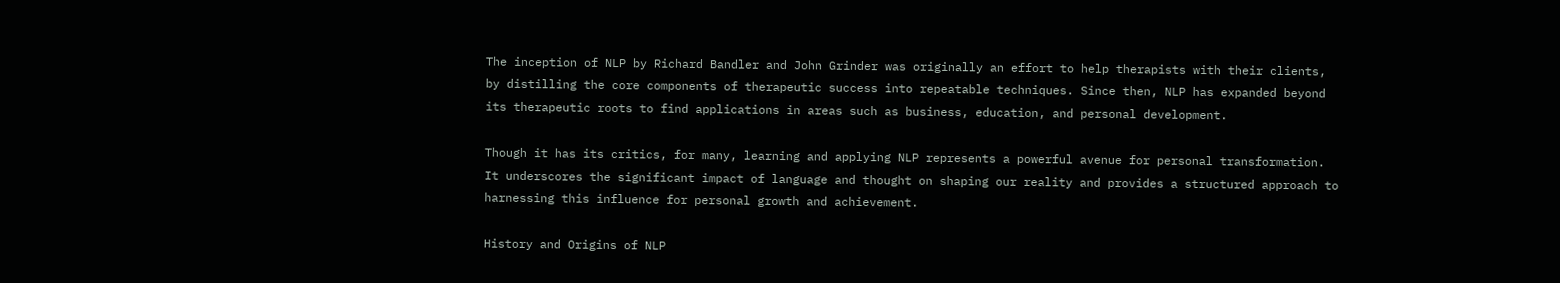The inception of NLP by Richard Bandler and John Grinder was originally an effort to help therapists with their clients, by distilling the core components of therapeutic success into repeatable techniques. Since then, NLP has expanded beyond its therapeutic roots to find applications in areas such as business, education, and personal development.

Though it has its critics, for many, learning and applying NLP represents a powerful avenue for personal transformation. It underscores the significant impact of language and thought on shaping our reality and provides a structured approach to harnessing this influence for personal growth and achievement.

History and Origins of NLP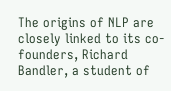The origins of NLP are closely linked to its co-founders, Richard Bandler, a student of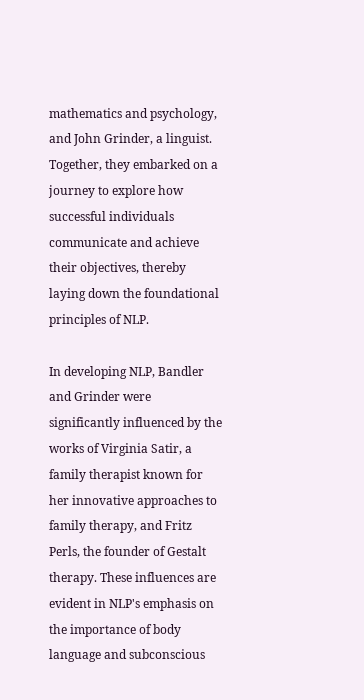mathematics and psychology, and John Grinder, a linguist. Together, they embarked on a journey to explore how successful individuals communicate and achieve their objectives, thereby laying down the foundational principles of NLP.

In developing NLP, Bandler and Grinder were significantly influenced by the works of Virginia Satir, a family therapist known for her innovative approaches to family therapy, and Fritz Perls, the founder of Gestalt therapy. These influences are evident in NLP's emphasis on the importance of body language and subconscious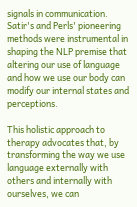signals in communication. Satir's and Perls' pioneering methods were instrumental in shaping the NLP premise that altering our use of language and how we use our body can modify our internal states and perceptions.

This holistic approach to therapy advocates that, by transforming the way we use language externally with others and internally with ourselves, we can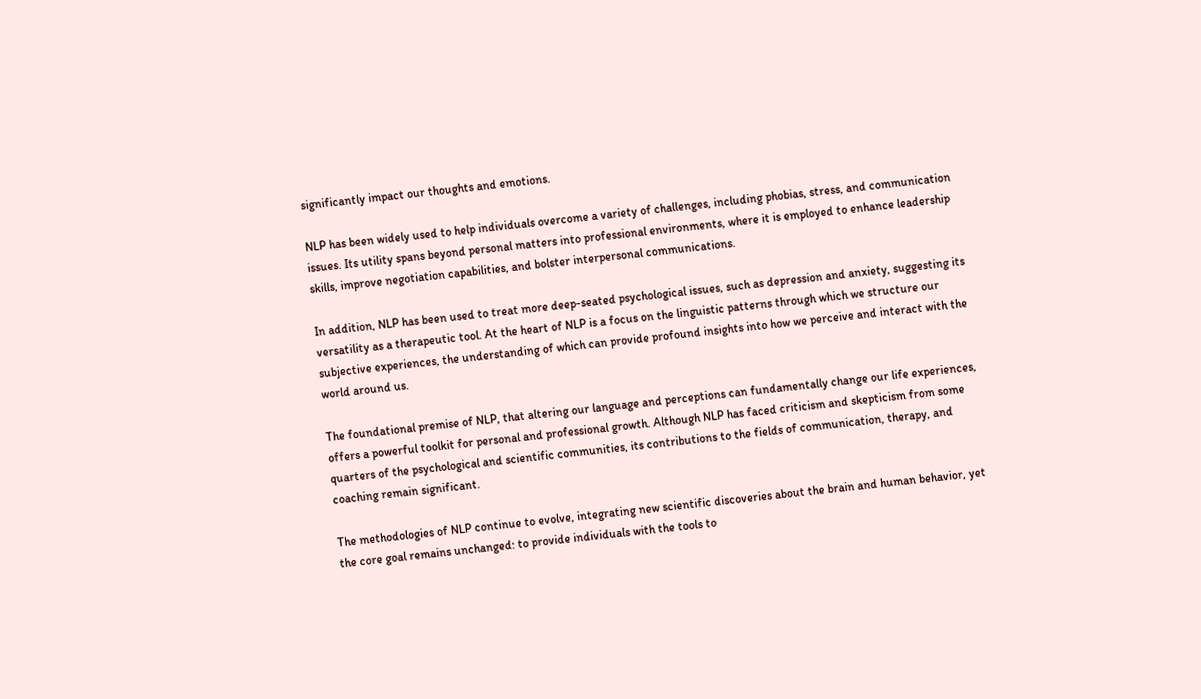significantly impact our thoughts and emotions.

NLP has been widely used to help individuals overcome a variety of challenges, including phobias, stress, and communication issues. Its utility spans beyond personal matters into professional environments, where it is employed to enhance leadership skills, improve negotiation capabilities, and bolster interpersonal communications.

In addition, NLP has been used to treat more deep-seated psychological issues, such as depression and anxiety, suggesting its versatility as a therapeutic tool. At the heart of NLP is a focus on the linguistic patterns through which we structure our subjective experiences, the understanding of which can provide profound insights into how we perceive and interact with the world around us.

The foundational premise of NLP, that altering our language and perceptions can fundamentally change our life experiences, offers a powerful toolkit for personal and professional growth. Although NLP has faced criticism and skepticism from some quarters of the psychological and scientific communities, its contributions to the fields of communication, therapy, and coaching remain significant.

The methodologies of NLP continue to evolve, integrating new scientific discoveries about the brain and human behavior, yet the core goal remains unchanged: to provide individuals with the tools to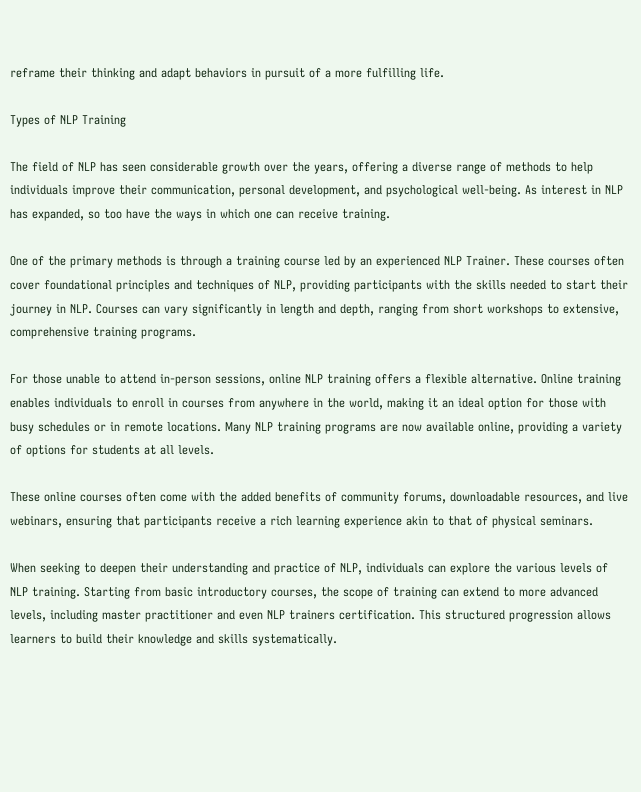reframe their thinking and adapt behaviors in pursuit of a more fulfilling life.

Types of NLP Training

The field of NLP has seen considerable growth over the years, offering a diverse range of methods to help individuals improve their communication, personal development, and psychological well-being. As interest in NLP has expanded, so too have the ways in which one can receive training.

One of the primary methods is through a training course led by an experienced NLP Trainer. These courses often cover foundational principles and techniques of NLP, providing participants with the skills needed to start their journey in NLP. Courses can vary significantly in length and depth, ranging from short workshops to extensive, comprehensive training programs.

For those unable to attend in-person sessions, online NLP training offers a flexible alternative. Online training enables individuals to enroll in courses from anywhere in the world, making it an ideal option for those with busy schedules or in remote locations. Many NLP training programs are now available online, providing a variety of options for students at all levels.

These online courses often come with the added benefits of community forums, downloadable resources, and live webinars, ensuring that participants receive a rich learning experience akin to that of physical seminars.

When seeking to deepen their understanding and practice of NLP, individuals can explore the various levels of NLP training. Starting from basic introductory courses, the scope of training can extend to more advanced levels, including master practitioner and even NLP trainers certification. This structured progression allows learners to build their knowledge and skills systematically.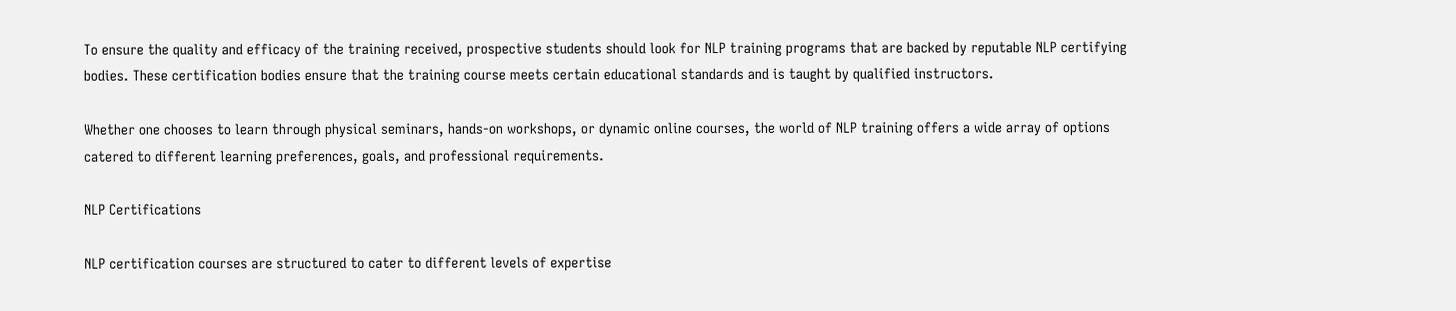To ensure the quality and efficacy of the training received, prospective students should look for NLP training programs that are backed by reputable NLP certifying bodies. These certification bodies ensure that the training course meets certain educational standards and is taught by qualified instructors.

Whether one chooses to learn through physical seminars, hands-on workshops, or dynamic online courses, the world of NLP training offers a wide array of options catered to different learning preferences, goals, and professional requirements.

NLP Certifications

NLP certification courses are structured to cater to different levels of expertise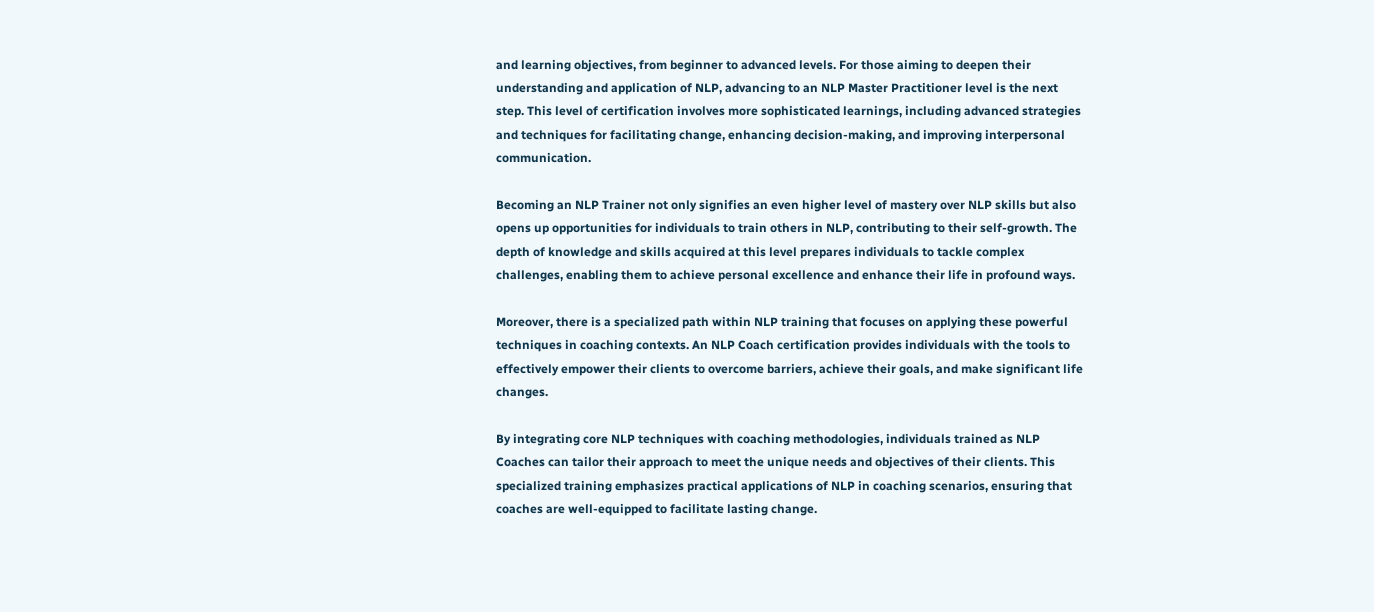and learning objectives, from beginner to advanced levels. For those aiming to deepen their understanding and application of NLP, advancing to an NLP Master Practitioner level is the next step. This level of certification involves more sophisticated learnings, including advanced strategies and techniques for facilitating change, enhancing decision-making, and improving interpersonal communication.

Becoming an NLP Trainer not only signifies an even higher level of mastery over NLP skills but also opens up opportunities for individuals to train others in NLP, contributing to their self-growth. The depth of knowledge and skills acquired at this level prepares individuals to tackle complex challenges, enabling them to achieve personal excellence and enhance their life in profound ways.

Moreover, there is a specialized path within NLP training that focuses on applying these powerful techniques in coaching contexts. An NLP Coach certification provides individuals with the tools to effectively empower their clients to overcome barriers, achieve their goals, and make significant life changes.

By integrating core NLP techniques with coaching methodologies, individuals trained as NLP Coaches can tailor their approach to meet the unique needs and objectives of their clients. This specialized training emphasizes practical applications of NLP in coaching scenarios, ensuring that coaches are well-equipped to facilitate lasting change.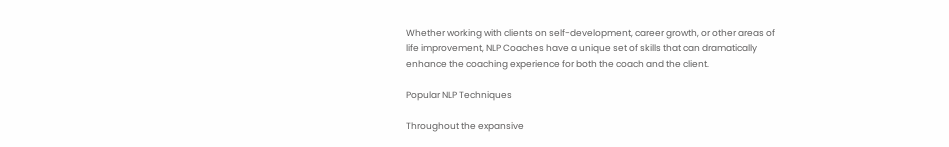Whether working with clients on self-development, career growth, or other areas of life improvement, NLP Coaches have a unique set of skills that can dramatically enhance the coaching experience for both the coach and the client.

Popular NLP Techniques

Throughout the expansive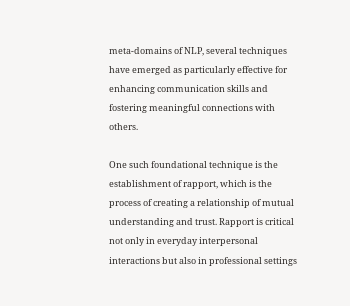meta-domains of NLP, several techniques have emerged as particularly effective for enhancing communication skills and fostering meaningful connections with others.

One such foundational technique is the establishment of rapport, which is the process of creating a relationship of mutual understanding and trust. Rapport is critical not only in everyday interpersonal interactions but also in professional settings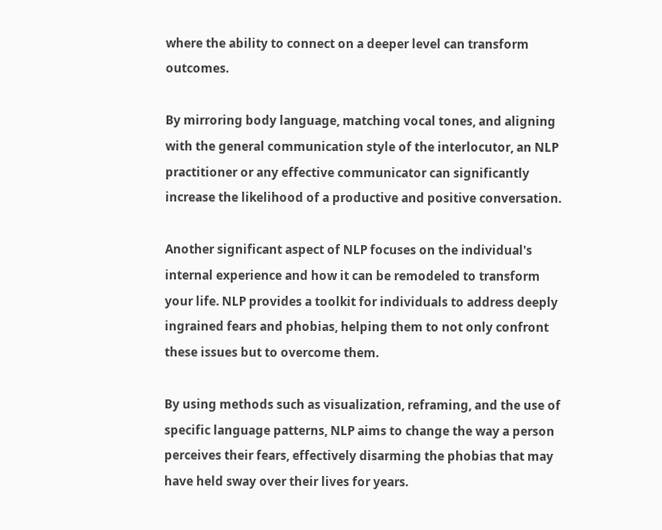where the ability to connect on a deeper level can transform outcomes.

By mirroring body language, matching vocal tones, and aligning with the general communication style of the interlocutor, an NLP practitioner or any effective communicator can significantly increase the likelihood of a productive and positive conversation.

Another significant aspect of NLP focuses on the individual's internal experience and how it can be remodeled to transform your life. NLP provides a toolkit for individuals to address deeply ingrained fears and phobias, helping them to not only confront these issues but to overcome them.

By using methods such as visualization, reframing, and the use of specific language patterns, NLP aims to change the way a person perceives their fears, effectively disarming the phobias that may have held sway over their lives for years.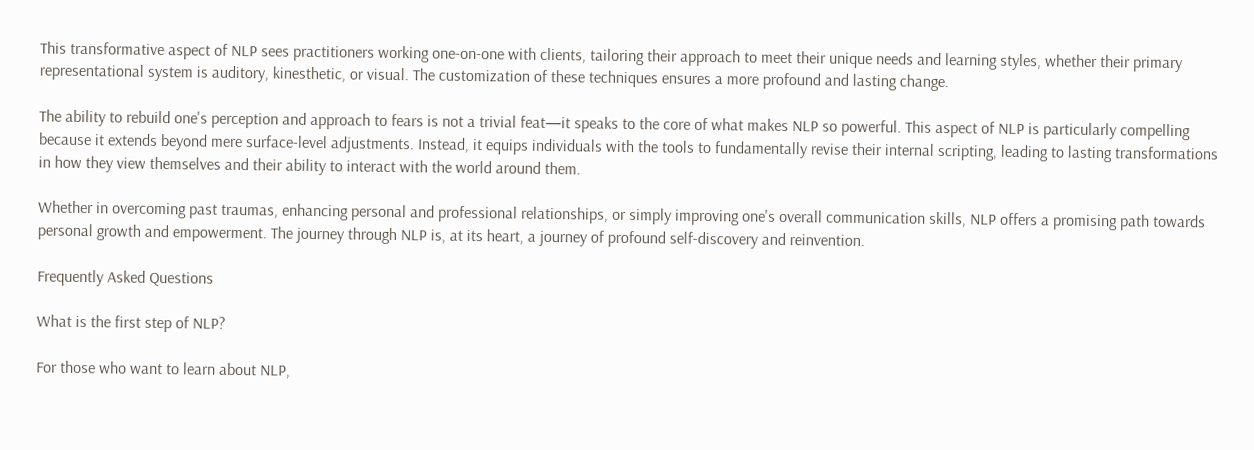This transformative aspect of NLP sees practitioners working one-on-one with clients, tailoring their approach to meet their unique needs and learning styles, whether their primary representational system is auditory, kinesthetic, or visual. The customization of these techniques ensures a more profound and lasting change.

The ability to rebuild one's perception and approach to fears is not a trivial feat—it speaks to the core of what makes NLP so powerful. This aspect of NLP is particularly compelling because it extends beyond mere surface-level adjustments. Instead, it equips individuals with the tools to fundamentally revise their internal scripting, leading to lasting transformations in how they view themselves and their ability to interact with the world around them.

Whether in overcoming past traumas, enhancing personal and professional relationships, or simply improving one's overall communication skills, NLP offers a promising path towards personal growth and empowerment. The journey through NLP is, at its heart, a journey of profound self-discovery and reinvention.

Frequently Asked Questions

What is the first step of NLP?

For those who want to learn about NLP,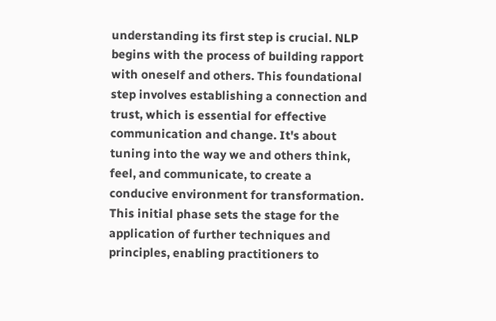understanding its first step is crucial. NLP begins with the process of building rapport with oneself and others. This foundational step involves establishing a connection and trust, which is essential for effective communication and change. It's about tuning into the way we and others think, feel, and communicate, to create a conducive environment for transformation. This initial phase sets the stage for the application of further techniques and principles, enabling practitioners to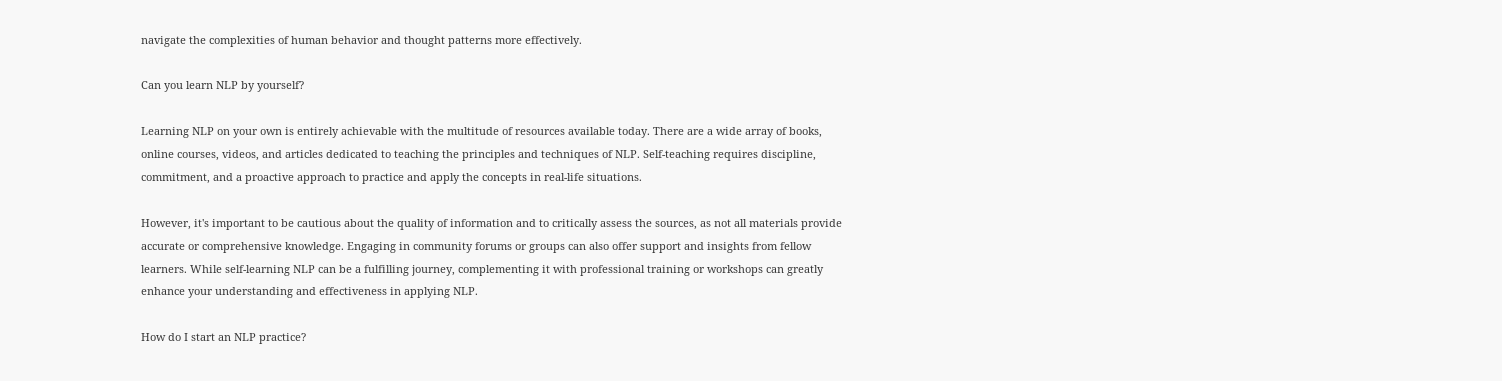navigate the complexities of human behavior and thought patterns more effectively.

Can you learn NLP by yourself?

Learning NLP on your own is entirely achievable with the multitude of resources available today. There are a wide array of books, online courses, videos, and articles dedicated to teaching the principles and techniques of NLP. Self-teaching requires discipline, commitment, and a proactive approach to practice and apply the concepts in real-life situations.

However, it's important to be cautious about the quality of information and to critically assess the sources, as not all materials provide accurate or comprehensive knowledge. Engaging in community forums or groups can also offer support and insights from fellow learners. While self-learning NLP can be a fulfilling journey, complementing it with professional training or workshops can greatly enhance your understanding and effectiveness in applying NLP.

How do I start an NLP practice?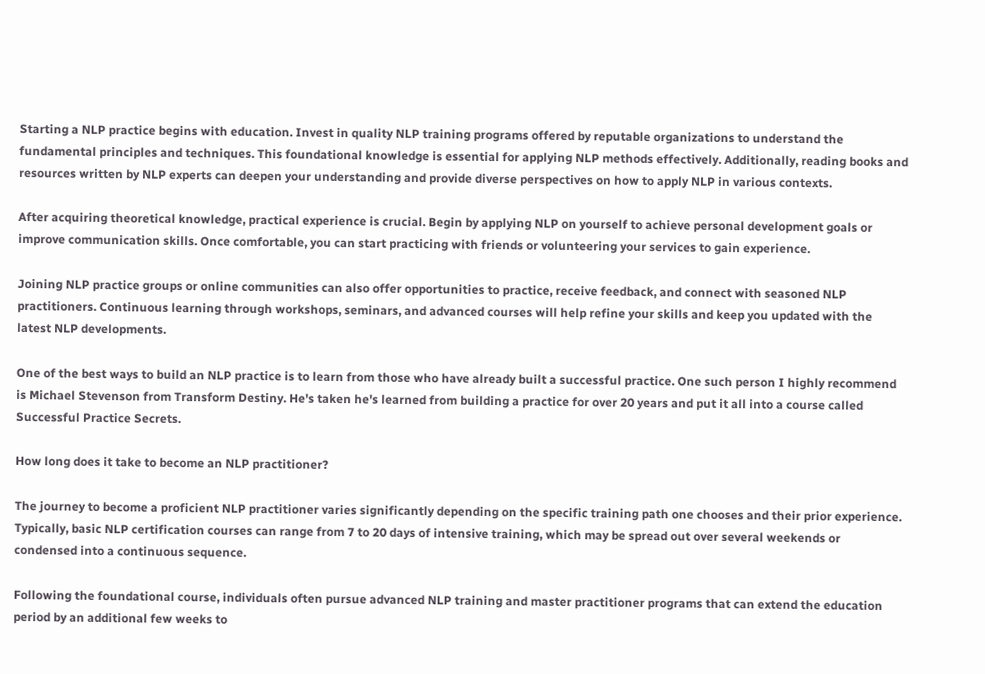Starting a NLP practice begins with education. Invest in quality NLP training programs offered by reputable organizations to understand the fundamental principles and techniques. This foundational knowledge is essential for applying NLP methods effectively. Additionally, reading books and resources written by NLP experts can deepen your understanding and provide diverse perspectives on how to apply NLP in various contexts.

After acquiring theoretical knowledge, practical experience is crucial. Begin by applying NLP on yourself to achieve personal development goals or improve communication skills. Once comfortable, you can start practicing with friends or volunteering your services to gain experience.

Joining NLP practice groups or online communities can also offer opportunities to practice, receive feedback, and connect with seasoned NLP practitioners. Continuous learning through workshops, seminars, and advanced courses will help refine your skills and keep you updated with the latest NLP developments.

One of the best ways to build an NLP practice is to learn from those who have already built a successful practice. One such person I highly recommend is Michael Stevenson from Transform Destiny. He's taken he's learned from building a practice for over 20 years and put it all into a course called Successful Practice Secrets.

How long does it take to become an NLP practitioner?

The journey to become a proficient NLP practitioner varies significantly depending on the specific training path one chooses and their prior experience. Typically, basic NLP certification courses can range from 7 to 20 days of intensive training, which may be spread out over several weekends or condensed into a continuous sequence.

Following the foundational course, individuals often pursue advanced NLP training and master practitioner programs that can extend the education period by an additional few weeks to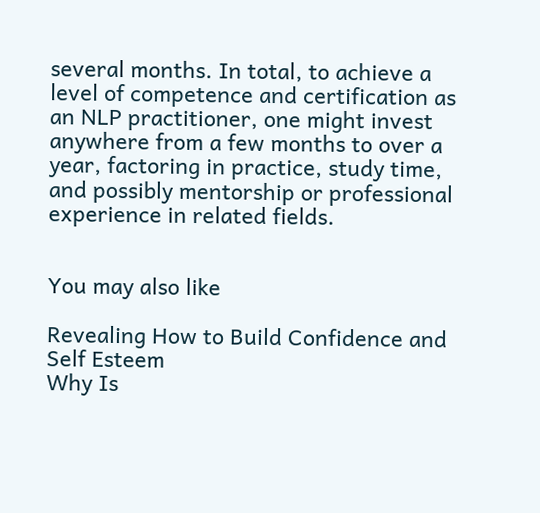several months. In total, to achieve a level of competence and certification as an NLP practitioner, one might invest anywhere from a few months to over a year, factoring in practice, study time, and possibly mentorship or professional experience in related fields.


You may also like

Revealing How to Build Confidence and Self Esteem
Why Is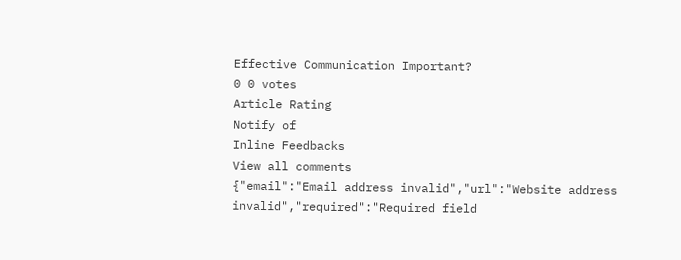Effective Communication Important?
0 0 votes
Article Rating
Notify of
Inline Feedbacks
View all comments
{"email":"Email address invalid","url":"Website address invalid","required":"Required field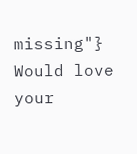missing"}
Would love your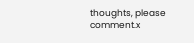thoughts, please comment.x